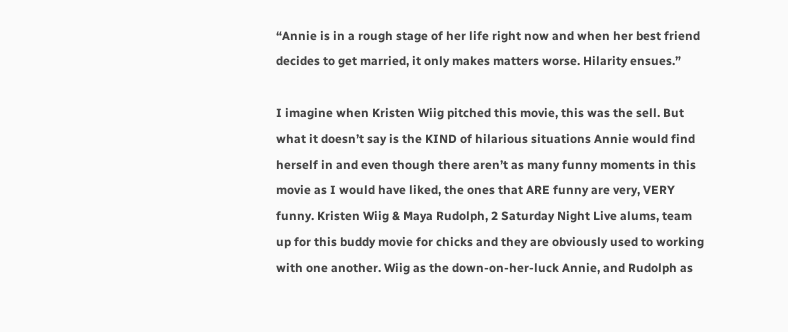“Annie is in a rough stage of her life right now and when her best friend decides to get married, it only makes matters worse. Hilarity ensues.”

I imagine when Kristen Wiig pitched this movie, this was the sell. But what it doesn’t say is the KIND of hilarious situations Annie would find herself in and even though there aren’t as many funny moments in this movie as I would have liked, the ones that ARE funny are very, VERY funny. Kristen Wiig & Maya Rudolph, 2 Saturday Night Live alums, team up for this buddy movie for chicks and they are obviously used to working with one another. Wiig as the down-on-her-luck Annie, and Rudolph as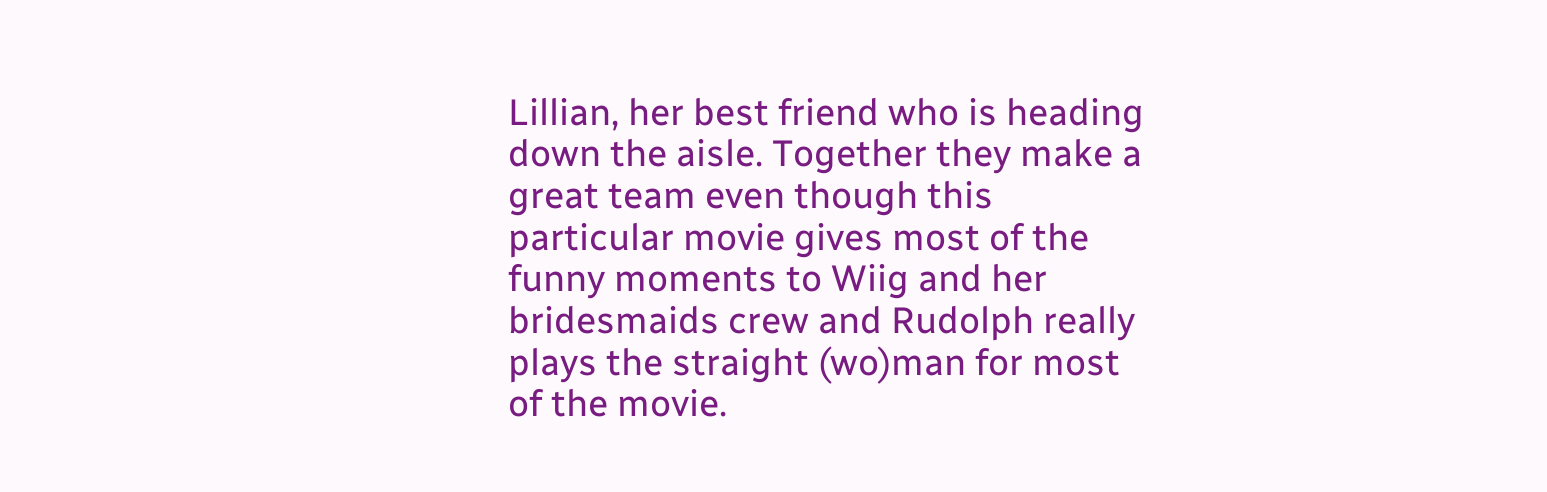Lillian, her best friend who is heading down the aisle. Together they make a great team even though this particular movie gives most of the funny moments to Wiig and her bridesmaids crew and Rudolph really plays the straight (wo)man for most of the movie.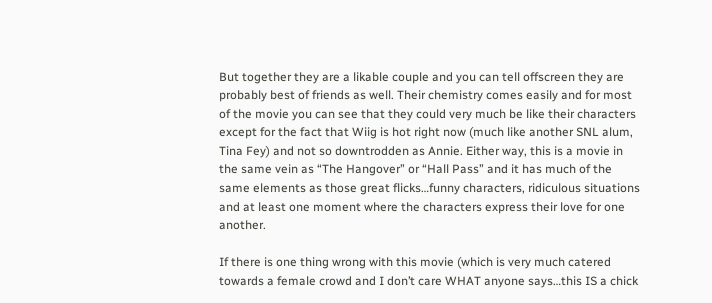But together they are a likable couple and you can tell offscreen they are probably best of friends as well. Their chemistry comes easily and for most of the movie you can see that they could very much be like their characters except for the fact that Wiig is hot right now (much like another SNL alum, Tina Fey) and not so downtrodden as Annie. Either way, this is a movie in the same vein as “The Hangover” or “Hall Pass” and it has much of the same elements as those great flicks…funny characters, ridiculous situations and at least one moment where the characters express their love for one another.

If there is one thing wrong with this movie (which is very much catered towards a female crowd and I don’t care WHAT anyone says…this IS a chick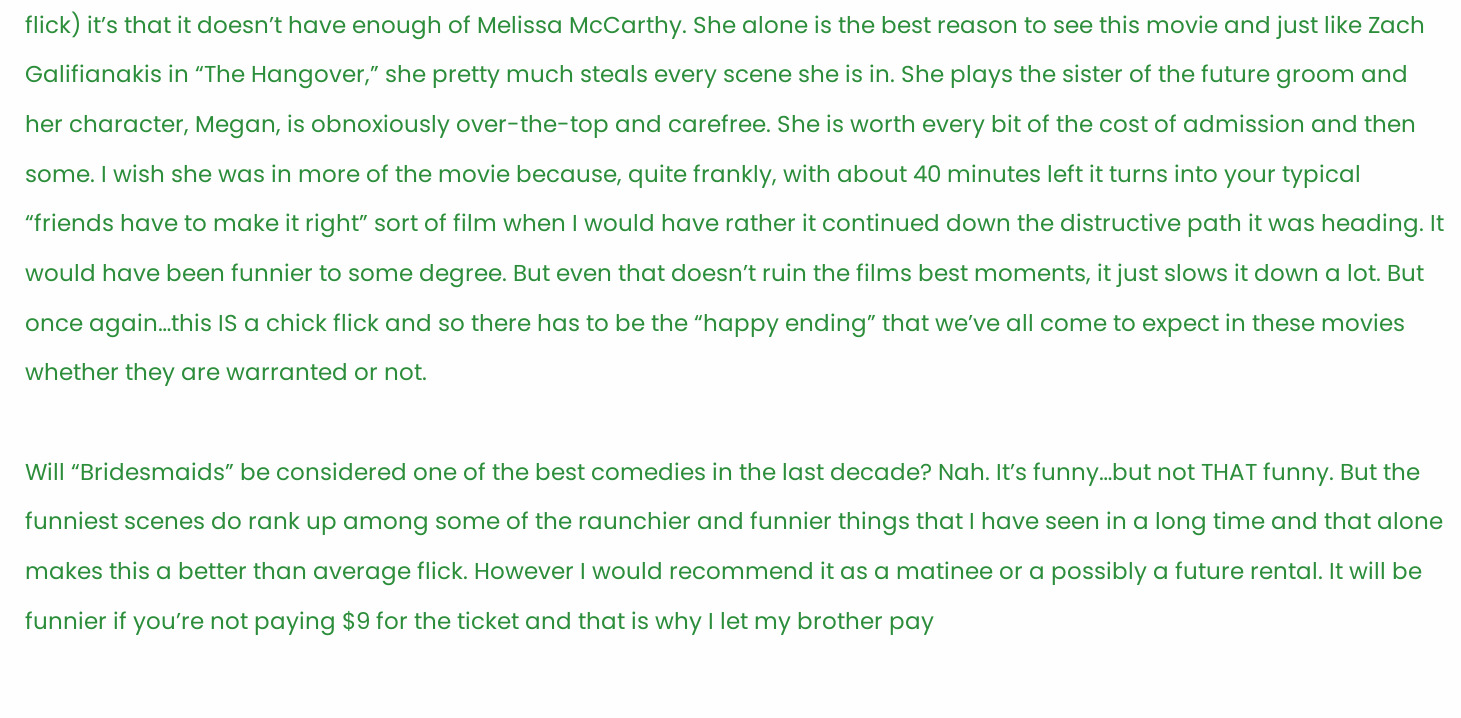flick) it’s that it doesn’t have enough of Melissa McCarthy. She alone is the best reason to see this movie and just like Zach Galifianakis in “The Hangover,” she pretty much steals every scene she is in. She plays the sister of the future groom and her character, Megan, is obnoxiously over-the-top and carefree. She is worth every bit of the cost of admission and then some. I wish she was in more of the movie because, quite frankly, with about 40 minutes left it turns into your typical “friends have to make it right” sort of film when I would have rather it continued down the distructive path it was heading. It would have been funnier to some degree. But even that doesn’t ruin the films best moments, it just slows it down a lot. But once again…this IS a chick flick and so there has to be the “happy ending” that we’ve all come to expect in these movies whether they are warranted or not.

Will “Bridesmaids” be considered one of the best comedies in the last decade? Nah. It’s funny…but not THAT funny. But the funniest scenes do rank up among some of the raunchier and funnier things that I have seen in a long time and that alone makes this a better than average flick. However I would recommend it as a matinee or a possibly a future rental. It will be funnier if you’re not paying $9 for the ticket and that is why I let my brother pay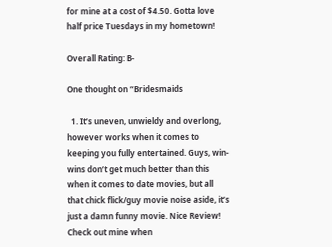for mine at a cost of $4.50. Gotta love half price Tuesdays in my hometown!

Overall Rating: B-

One thought on “Bridesmaids

  1. It’s uneven, unwieldy and overlong, however works when it comes to keeping you fully entertained. Guys, win-wins don’t get much better than this when it comes to date movies, but all that chick flick/guy movie noise aside, it’s just a damn funny movie. Nice Review! Check out mine when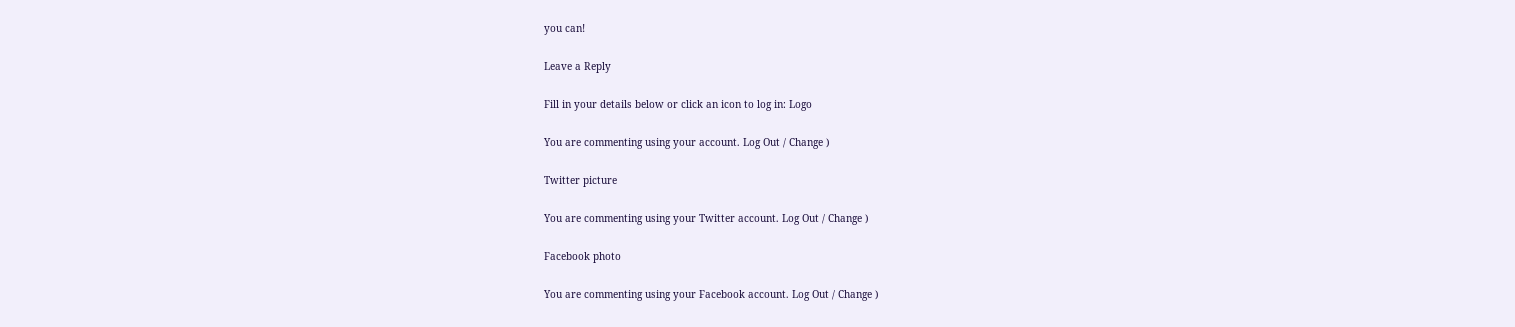you can!

Leave a Reply

Fill in your details below or click an icon to log in: Logo

You are commenting using your account. Log Out / Change )

Twitter picture

You are commenting using your Twitter account. Log Out / Change )

Facebook photo

You are commenting using your Facebook account. Log Out / Change )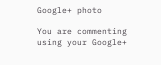Google+ photo

You are commenting using your Google+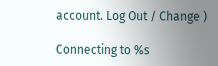account. Log Out / Change )

Connecting to %s